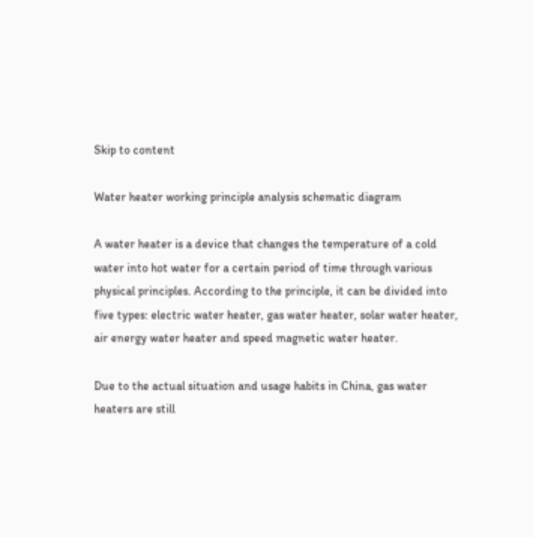Skip to content

Water heater working principle analysis schematic diagram

A water heater is a device that changes the temperature of a cold water into hot water for a certain period of time through various physical principles. According to the principle, it can be divided into five types: electric water heater, gas water heater, solar water heater, air energy water heater and speed magnetic water heater.

Due to the actual situation and usage habits in China, gas water heaters are still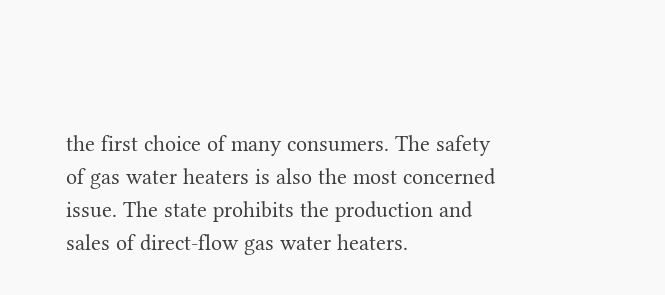the first choice of many consumers. The safety of gas water heaters is also the most concerned issue. The state prohibits the production and sales of direct-flow gas water heaters.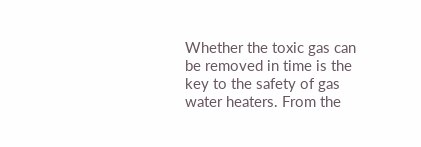Whether the toxic gas can be removed in time is the key to the safety of gas water heaters. From the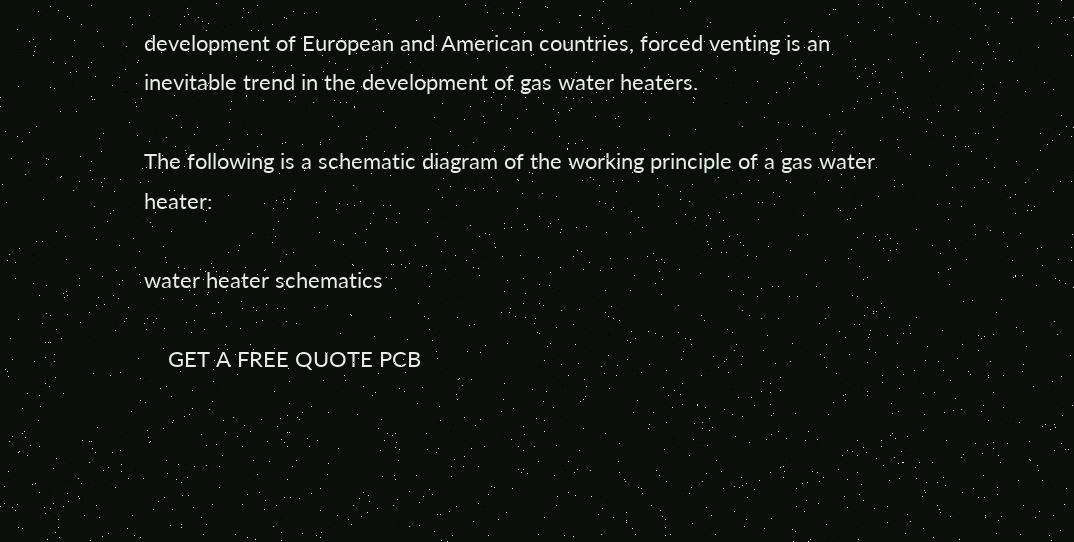development of European and American countries, forced venting is an inevitable trend in the development of gas water heaters.

The following is a schematic diagram of the working principle of a gas water heater:

water heater schematics

    GET A FREE QUOTE PCB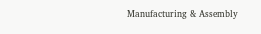Manufacturing & Assembly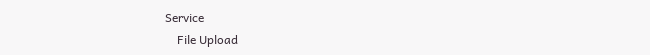Service
    File Upload